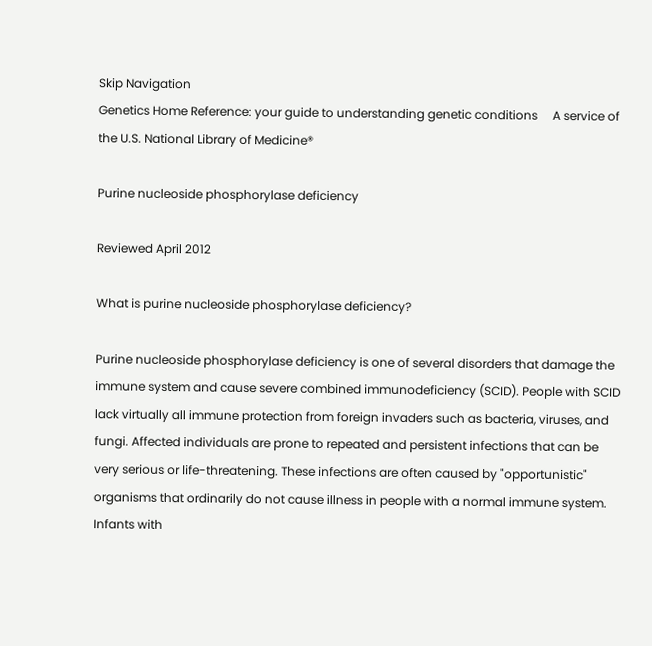Skip Navigation
Genetics Home Reference: your guide to understanding genetic conditions     A service of the U.S. National Library of Medicine®

Purine nucleoside phosphorylase deficiency

Reviewed April 2012

What is purine nucleoside phosphorylase deficiency?

Purine nucleoside phosphorylase deficiency is one of several disorders that damage the immune system and cause severe combined immunodeficiency (SCID). People with SCID lack virtually all immune protection from foreign invaders such as bacteria, viruses, and fungi. Affected individuals are prone to repeated and persistent infections that can be very serious or life-threatening. These infections are often caused by "opportunistic" organisms that ordinarily do not cause illness in people with a normal immune system. Infants with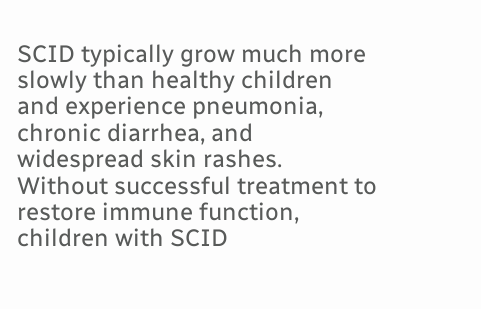SCID typically grow much more slowly than healthy children and experience pneumonia, chronic diarrhea, and widespread skin rashes. Without successful treatment to restore immune function, children with SCID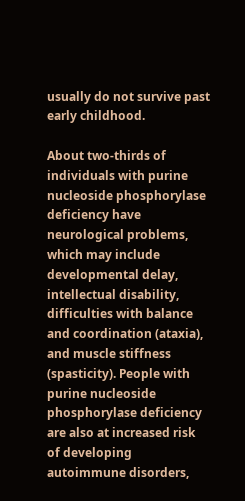usually do not survive past early childhood.

About two-thirds of individuals with purine nucleoside phosphorylase deficiency have neurological problems, which may include developmental delay, intellectual disability, difficulties with balance and coordination (ataxia), and muscle stiffness (spasticity). People with purine nucleoside phosphorylase deficiency are also at increased risk of developing autoimmune disorders,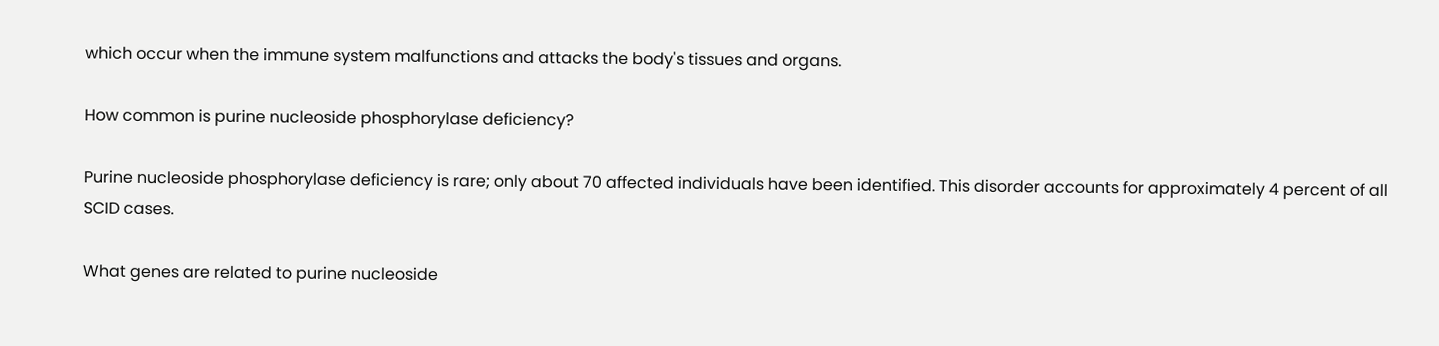which occur when the immune system malfunctions and attacks the body's tissues and organs.

How common is purine nucleoside phosphorylase deficiency?

Purine nucleoside phosphorylase deficiency is rare; only about 70 affected individuals have been identified. This disorder accounts for approximately 4 percent of all SCID cases.

What genes are related to purine nucleoside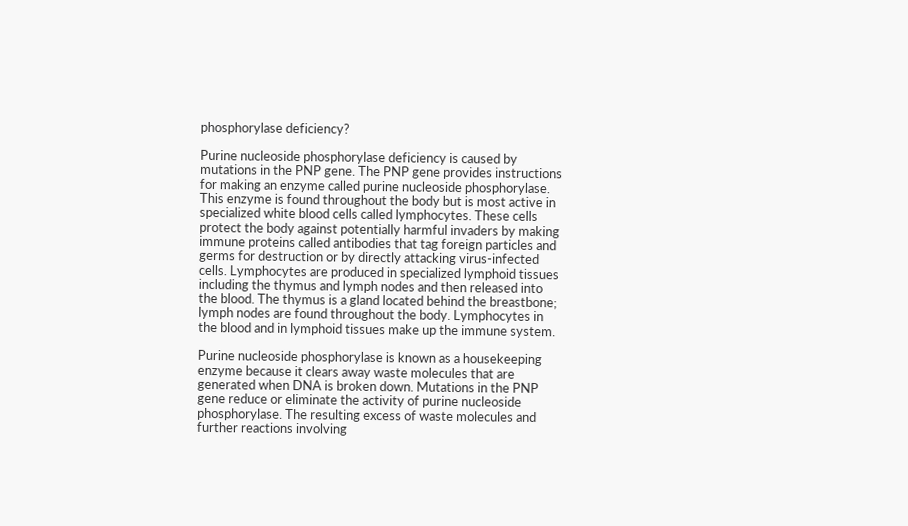phosphorylase deficiency?

Purine nucleoside phosphorylase deficiency is caused by mutations in the PNP gene. The PNP gene provides instructions for making an enzyme called purine nucleoside phosphorylase. This enzyme is found throughout the body but is most active in specialized white blood cells called lymphocytes. These cells protect the body against potentially harmful invaders by making immune proteins called antibodies that tag foreign particles and germs for destruction or by directly attacking virus-infected cells. Lymphocytes are produced in specialized lymphoid tissues including the thymus and lymph nodes and then released into the blood. The thymus is a gland located behind the breastbone; lymph nodes are found throughout the body. Lymphocytes in the blood and in lymphoid tissues make up the immune system.

Purine nucleoside phosphorylase is known as a housekeeping enzyme because it clears away waste molecules that are generated when DNA is broken down. Mutations in the PNP gene reduce or eliminate the activity of purine nucleoside phosphorylase. The resulting excess of waste molecules and further reactions involving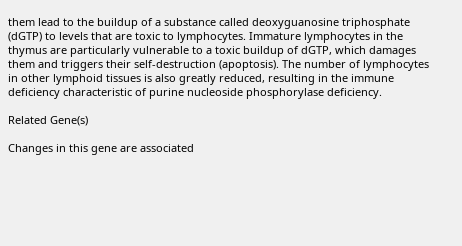them lead to the buildup of a substance called deoxyguanosine triphosphate (dGTP) to levels that are toxic to lymphocytes. Immature lymphocytes in the thymus are particularly vulnerable to a toxic buildup of dGTP, which damages them and triggers their self-destruction (apoptosis). The number of lymphocytes in other lymphoid tissues is also greatly reduced, resulting in the immune deficiency characteristic of purine nucleoside phosphorylase deficiency.

Related Gene(s)

Changes in this gene are associated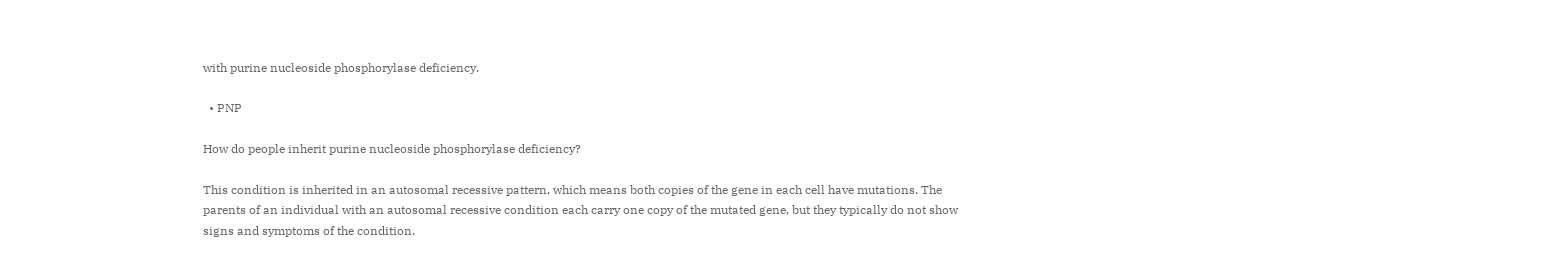with purine nucleoside phosphorylase deficiency.

  • PNP

How do people inherit purine nucleoside phosphorylase deficiency?

This condition is inherited in an autosomal recessive pattern, which means both copies of the gene in each cell have mutations. The parents of an individual with an autosomal recessive condition each carry one copy of the mutated gene, but they typically do not show signs and symptoms of the condition.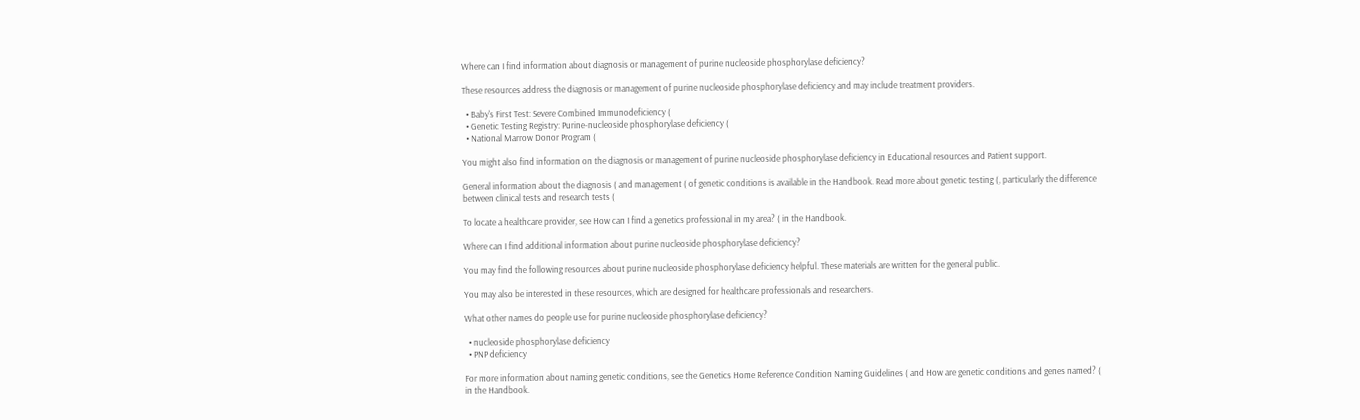Where can I find information about diagnosis or management of purine nucleoside phosphorylase deficiency?

These resources address the diagnosis or management of purine nucleoside phosphorylase deficiency and may include treatment providers.

  • Baby's First Test: Severe Combined Immunodeficiency (
  • Genetic Testing Registry: Purine-nucleoside phosphorylase deficiency (
  • National Marrow Donor Program (

You might also find information on the diagnosis or management of purine nucleoside phosphorylase deficiency in Educational resources and Patient support.

General information about the diagnosis ( and management ( of genetic conditions is available in the Handbook. Read more about genetic testing (, particularly the difference between clinical tests and research tests (

To locate a healthcare provider, see How can I find a genetics professional in my area? ( in the Handbook.

Where can I find additional information about purine nucleoside phosphorylase deficiency?

You may find the following resources about purine nucleoside phosphorylase deficiency helpful. These materials are written for the general public.

You may also be interested in these resources, which are designed for healthcare professionals and researchers.

What other names do people use for purine nucleoside phosphorylase deficiency?

  • nucleoside phosphorylase deficiency
  • PNP deficiency

For more information about naming genetic conditions, see the Genetics Home Reference Condition Naming Guidelines ( and How are genetic conditions and genes named? ( in the Handbook.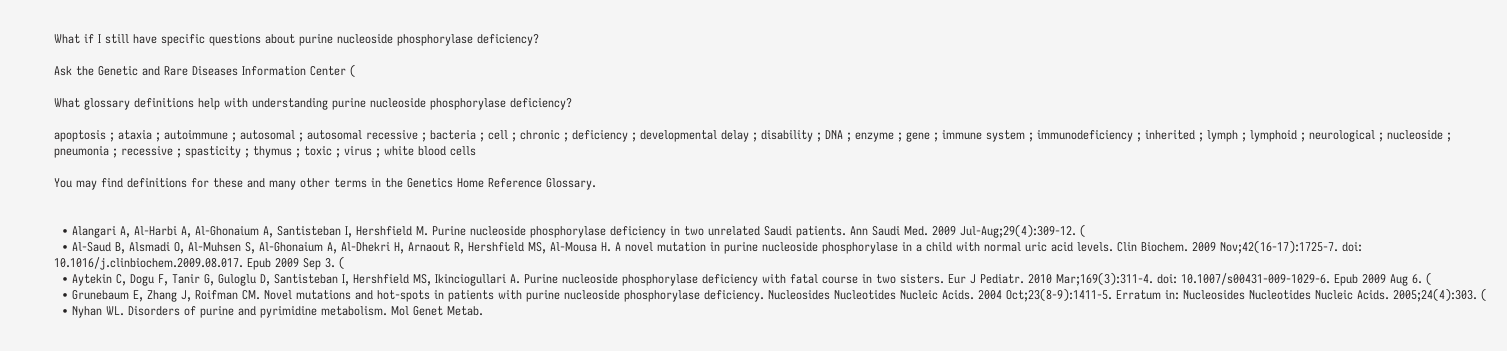What if I still have specific questions about purine nucleoside phosphorylase deficiency?

Ask the Genetic and Rare Diseases Information Center (

What glossary definitions help with understanding purine nucleoside phosphorylase deficiency?

apoptosis ; ataxia ; autoimmune ; autosomal ; autosomal recessive ; bacteria ; cell ; chronic ; deficiency ; developmental delay ; disability ; DNA ; enzyme ; gene ; immune system ; immunodeficiency ; inherited ; lymph ; lymphoid ; neurological ; nucleoside ; pneumonia ; recessive ; spasticity ; thymus ; toxic ; virus ; white blood cells

You may find definitions for these and many other terms in the Genetics Home Reference Glossary.


  • Alangari A, Al-Harbi A, Al-Ghonaium A, Santisteban I, Hershfield M. Purine nucleoside phosphorylase deficiency in two unrelated Saudi patients. Ann Saudi Med. 2009 Jul-Aug;29(4):309-12. (
  • Al-Saud B, Alsmadi O, Al-Muhsen S, Al-Ghonaium A, Al-Dhekri H, Arnaout R, Hershfield MS, Al-Mousa H. A novel mutation in purine nucleoside phosphorylase in a child with normal uric acid levels. Clin Biochem. 2009 Nov;42(16-17):1725-7. doi: 10.1016/j.clinbiochem.2009.08.017. Epub 2009 Sep 3. (
  • Aytekin C, Dogu F, Tanir G, Guloglu D, Santisteban I, Hershfield MS, Ikinciogullari A. Purine nucleoside phosphorylase deficiency with fatal course in two sisters. Eur J Pediatr. 2010 Mar;169(3):311-4. doi: 10.1007/s00431-009-1029-6. Epub 2009 Aug 6. (
  • Grunebaum E, Zhang J, Roifman CM. Novel mutations and hot-spots in patients with purine nucleoside phosphorylase deficiency. Nucleosides Nucleotides Nucleic Acids. 2004 Oct;23(8-9):1411-5. Erratum in: Nucleosides Nucleotides Nucleic Acids. 2005;24(4):303. (
  • Nyhan WL. Disorders of purine and pyrimidine metabolism. Mol Genet Metab.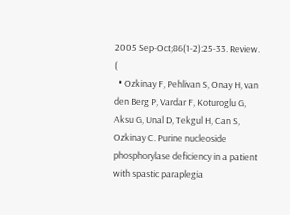2005 Sep-Oct;86(1-2):25-33. Review. (
  • Ozkinay F, Pehlivan S, Onay H, van den Berg P, Vardar F, Koturoglu G, Aksu G, Unal D, Tekgul H, Can S, Ozkinay C. Purine nucleoside phosphorylase deficiency in a patient with spastic paraplegia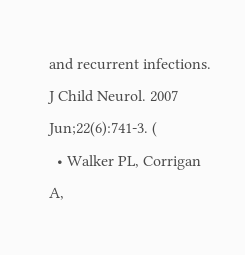and recurrent infections. J Child Neurol. 2007 Jun;22(6):741-3. (
  • Walker PL, Corrigan A,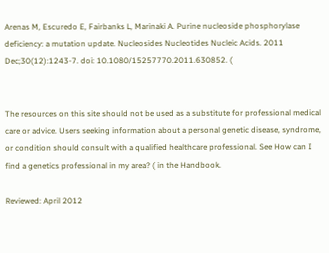Arenas M, Escuredo E, Fairbanks L, Marinaki A. Purine nucleoside phosphorylase deficiency: a mutation update. Nucleosides Nucleotides Nucleic Acids. 2011 Dec;30(12):1243-7. doi: 10.1080/15257770.2011.630852. (


The resources on this site should not be used as a substitute for professional medical care or advice. Users seeking information about a personal genetic disease, syndrome, or condition should consult with a qualified healthcare professional. See How can I find a genetics professional in my area? ( in the Handbook.

Reviewed: April 2012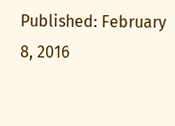Published: February 8, 2016